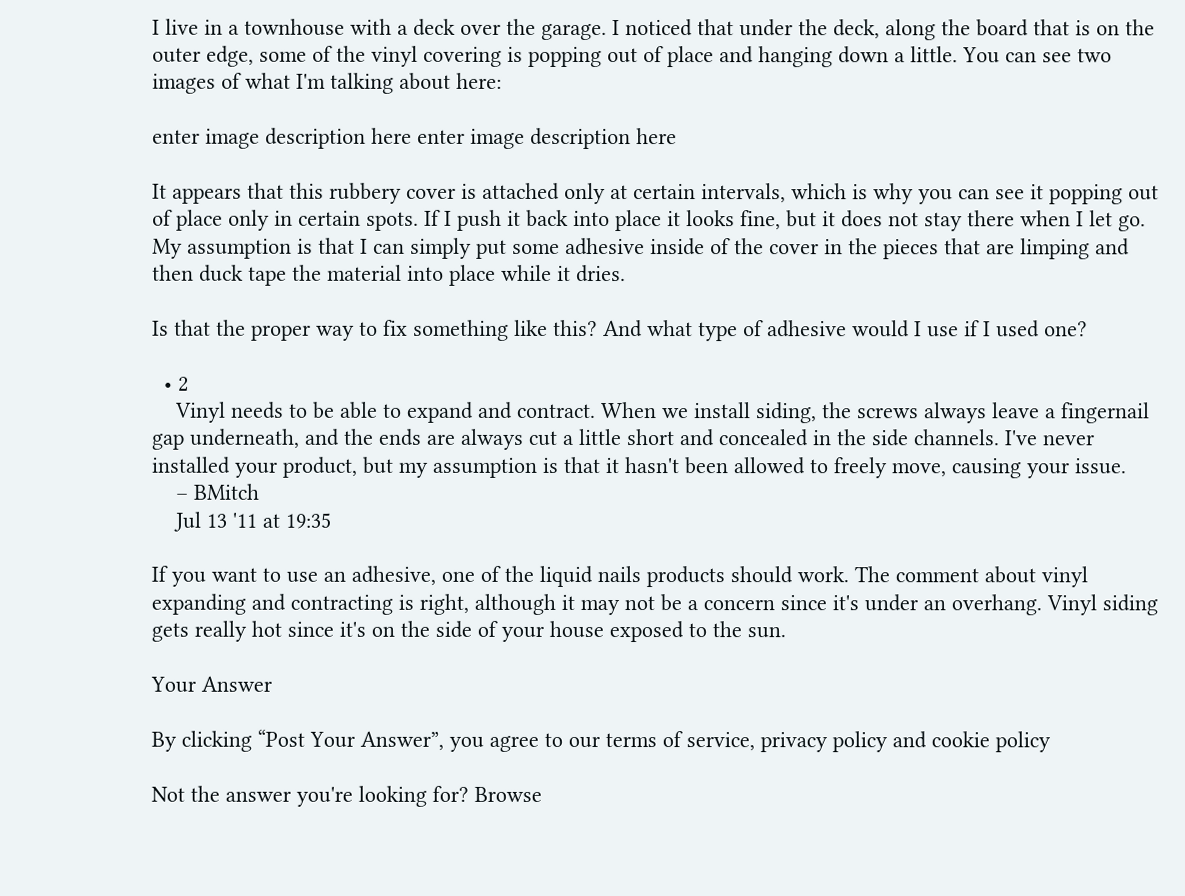I live in a townhouse with a deck over the garage. I noticed that under the deck, along the board that is on the outer edge, some of the vinyl covering is popping out of place and hanging down a little. You can see two images of what I'm talking about here:

enter image description here enter image description here

It appears that this rubbery cover is attached only at certain intervals, which is why you can see it popping out of place only in certain spots. If I push it back into place it looks fine, but it does not stay there when I let go. My assumption is that I can simply put some adhesive inside of the cover in the pieces that are limping and then duck tape the material into place while it dries.

Is that the proper way to fix something like this? And what type of adhesive would I use if I used one?

  • 2
    Vinyl needs to be able to expand and contract. When we install siding, the screws always leave a fingernail gap underneath, and the ends are always cut a little short and concealed in the side channels. I've never installed your product, but my assumption is that it hasn't been allowed to freely move, causing your issue.
    – BMitch
    Jul 13 '11 at 19:35

If you want to use an adhesive, one of the liquid nails products should work. The comment about vinyl expanding and contracting is right, although it may not be a concern since it's under an overhang. Vinyl siding gets really hot since it's on the side of your house exposed to the sun.

Your Answer

By clicking “Post Your Answer”, you agree to our terms of service, privacy policy and cookie policy

Not the answer you're looking for? Browse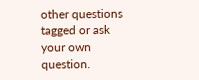other questions tagged or ask your own question.